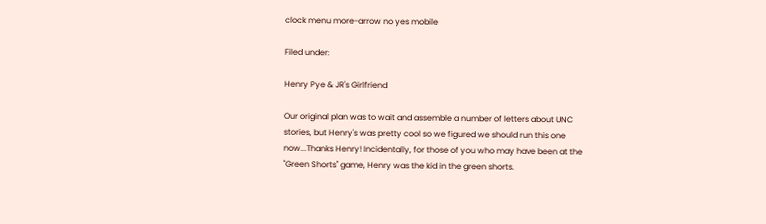clock menu more-arrow no yes mobile

Filed under:

Henry Pye & JR's Girlfriend

Our original plan was to wait and assemble a number of letters about UNC
stories, but Henry's was pretty cool so we figured we should run this one
now...Thanks Henry! Incidentally, for those of you who may have been at the
"Green Shorts" game, Henry was the kid in the green shorts.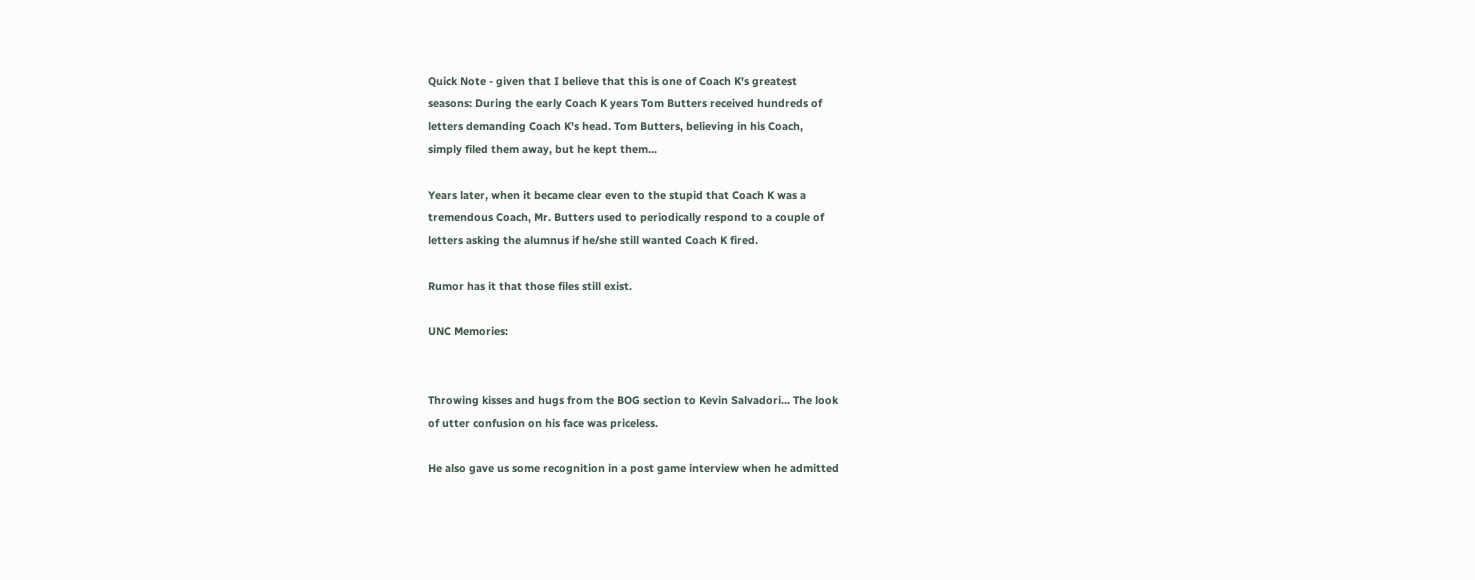Quick Note - given that I believe that this is one of Coach K's greatest
seasons: During the early Coach K years Tom Butters received hundreds of
letters demanding Coach K's head. Tom Butters, believing in his Coach,
simply filed them away, but he kept them...

Years later, when it became clear even to the stupid that Coach K was a
tremendous Coach, Mr. Butters used to periodically respond to a couple of
letters asking the alumnus if he/she still wanted Coach K fired.

Rumor has it that those files still exist.

UNC Memories:


Throwing kisses and hugs from the BOG section to Kevin Salvadori... The look
of utter confusion on his face was priceless.

He also gave us some recognition in a post game interview when he admitted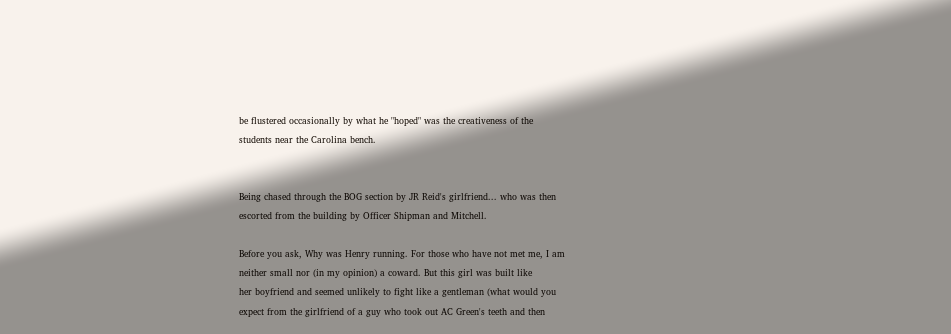be flustered occasionally by what he "hoped" was the creativeness of the
students near the Carolina bench.


Being chased through the BOG section by JR Reid's girlfriend... who was then
escorted from the building by Officer Shipman and Mitchell.

Before you ask, Why was Henry running. For those who have not met me, I am
neither small nor (in my opinion) a coward. But this girl was built like
her boyfriend and seemed unlikely to fight like a gentleman (what would you
expect from the girlfriend of a guy who took out AC Green's teeth and then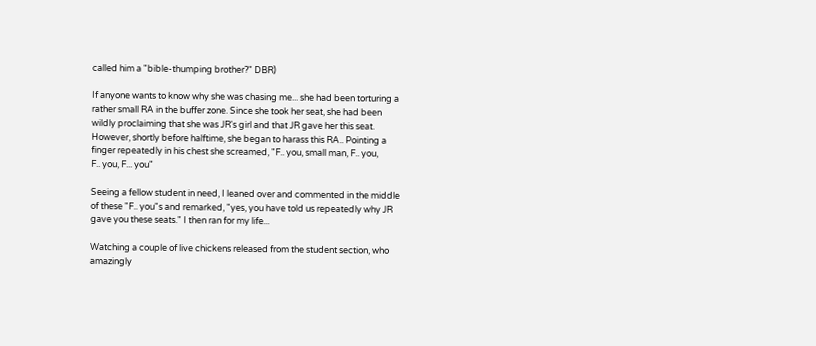called him a "bible-thumping brother?" DBR)

If anyone wants to know why she was chasing me... she had been torturing a
rather small RA in the buffer zone. Since she took her seat, she had been
wildly proclaiming that she was JR's girl and that JR gave her this seat.
However, shortly before halftime, she began to harass this RA.. Pointing a
finger repeatedly in his chest she screamed, "F.. you, small man, F.. you,
F.. you, F... you"

Seeing a fellow student in need, I leaned over and commented in the middle
of these "F.. you"s and remarked, "yes, you have told us repeatedly why JR
gave you these seats." I then ran for my life...

Watching a couple of live chickens released from the student section, who
amazingly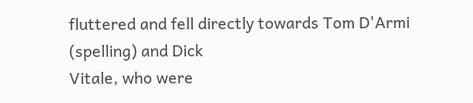fluttered and fell directly towards Tom D'Armi (spelling) and Dick
Vitale, who were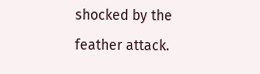shocked by the feather attack.